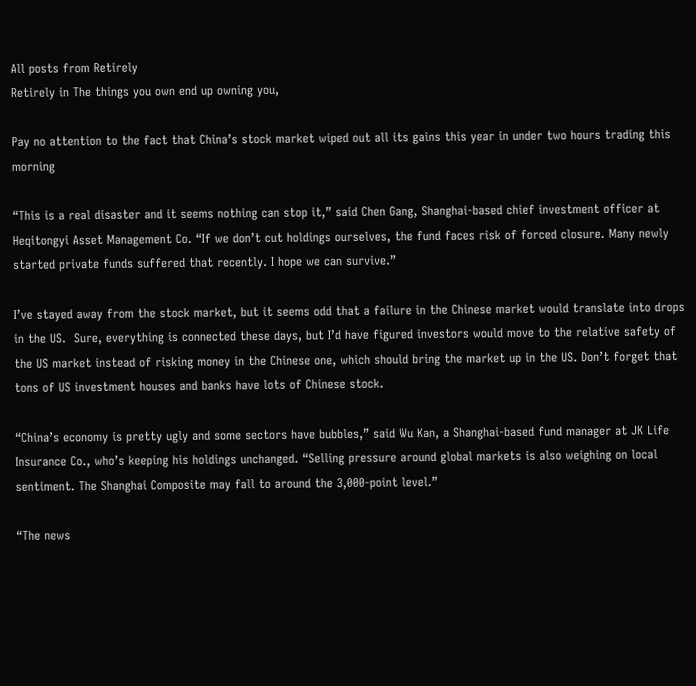All posts from Retirely
Retirely in The things you own end up owning you,

Pay no attention to the fact that China’s stock market wiped out all its gains this year in under two hours trading this morning

“This is a real disaster and it seems nothing can stop it,” said Chen Gang, Shanghai-based chief investment officer at Heqitongyi Asset Management Co. “If we don’t cut holdings ourselves, the fund faces risk of forced closure. Many newly started private funds suffered that recently. I hope we can survive.”

I’ve stayed away from the stock market, but it seems odd that a failure in the Chinese market would translate into drops in the US.  Sure, everything is connected these days, but I’d have figured investors would move to the relative safety of the US market instead of risking money in the Chinese one, which should bring the market up in the US. Don’t forget that tons of US investment houses and banks have lots of Chinese stock.

“China’s economy is pretty ugly and some sectors have bubbles,” said Wu Kan, a Shanghai-based fund manager at JK Life Insurance Co., who’s keeping his holdings unchanged. “Selling pressure around global markets is also weighing on local sentiment. The Shanghai Composite may fall to around the 3,000-point level.”

“The news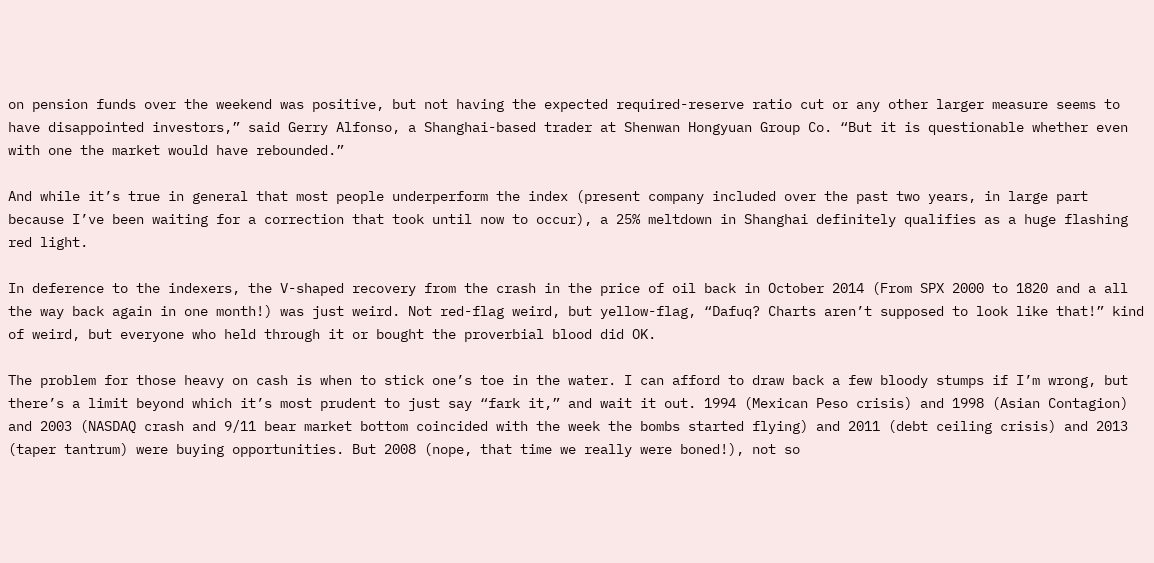on pension funds over the weekend was positive, but not having the expected required-reserve ratio cut or any other larger measure seems to have disappointed investors,” said Gerry Alfonso, a Shanghai-based trader at Shenwan Hongyuan Group Co. “But it is questionable whether even with one the market would have rebounded.”

And while it’s true in general that most people underperform the index (present company included over the past two years, in large part because I’ve been waiting for a correction that took until now to occur), a 25% meltdown in Shanghai definitely qualifies as a huge flashing red light.

In deference to the indexers, the V-shaped recovery from the crash in the price of oil back in October 2014 (From SPX 2000 to 1820 and a all the way back again in one month!) was just weird. Not red-flag weird, but yellow-flag, “Dafuq? Charts aren’t supposed to look like that!” kind of weird, but everyone who held through it or bought the proverbial blood did OK.

The problem for those heavy on cash is when to stick one’s toe in the water. I can afford to draw back a few bloody stumps if I’m wrong, but there’s a limit beyond which it’s most prudent to just say “fark it,” and wait it out. 1994 (Mexican Peso crisis) and 1998 (Asian Contagion) and 2003 (NASDAQ crash and 9/11 bear market bottom coincided with the week the bombs started flying) and 2011 (debt ceiling crisis) and 2013 (taper tantrum) were buying opportunities. But 2008 (nope, that time we really were boned!), not so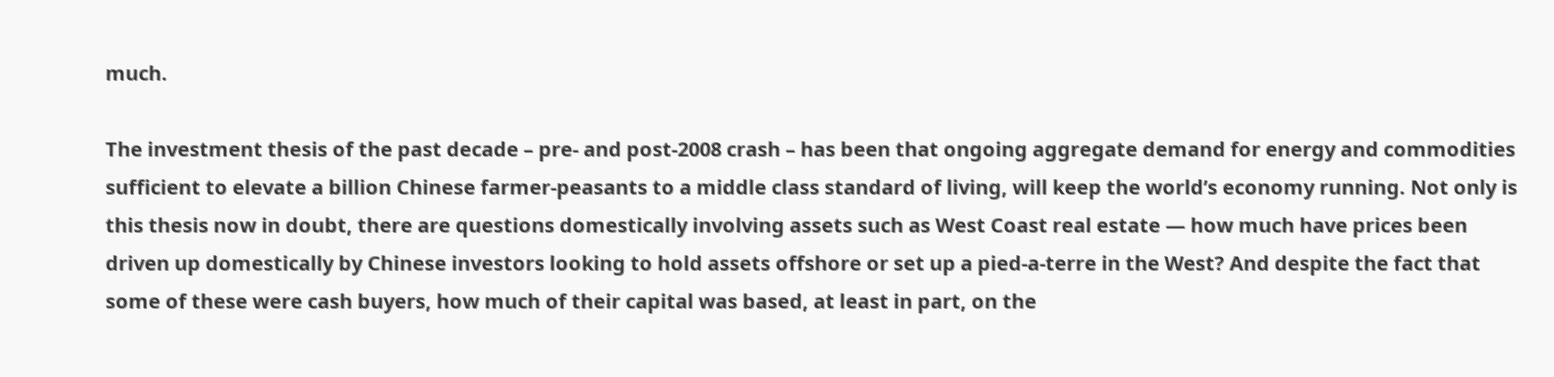much.

The investment thesis of the past decade – pre- and post-2008 crash – has been that ongoing aggregate demand for energy and commodities sufficient to elevate a billion Chinese farmer-peasants to a middle class standard of living, will keep the world’s economy running. Not only is this thesis now in doubt, there are questions domestically involving assets such as West Coast real estate — how much have prices been driven up domestically by Chinese investors looking to hold assets offshore or set up a pied-a-terre in the West? And despite the fact that some of these were cash buyers, how much of their capital was based, at least in part, on the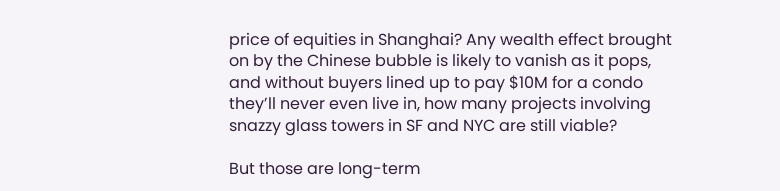price of equities in Shanghai? Any wealth effect brought on by the Chinese bubble is likely to vanish as it pops, and without buyers lined up to pay $10M for a condo they’ll never even live in, how many projects involving snazzy glass towers in SF and NYC are still viable?

But those are long-term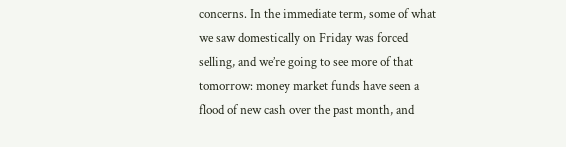concerns. In the immediate term, some of what we saw domestically on Friday was forced selling, and we’re going to see more of that tomorrow: money market funds have seen a flood of new cash over the past month, and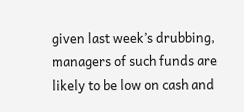given last week’s drubbing, managers of such funds are likely to be low on cash and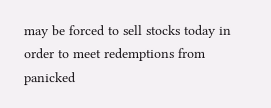may be forced to sell stocks today in order to meet redemptions from panicked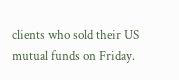clients who sold their US mutual funds on Friday.